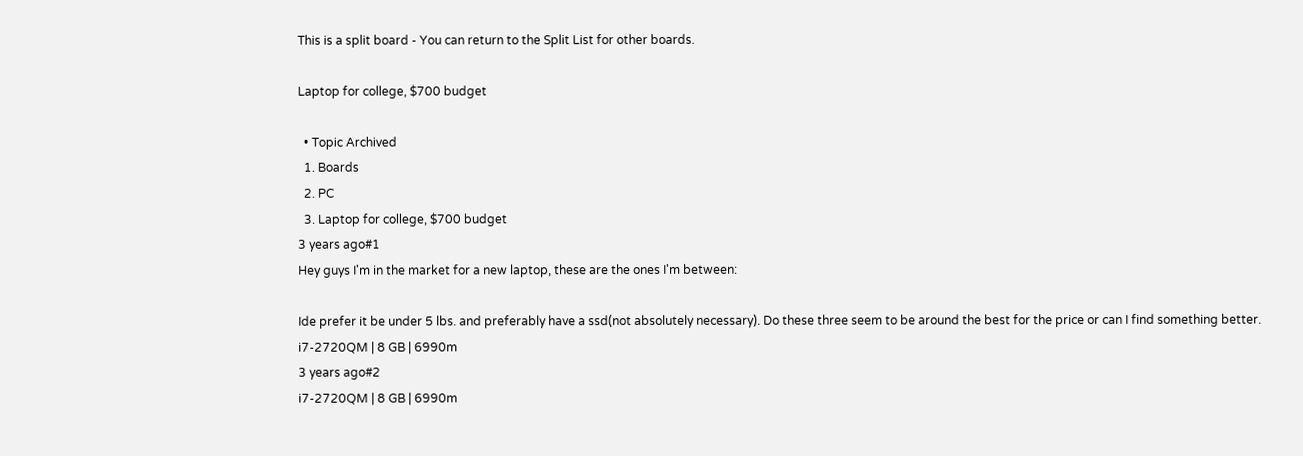This is a split board - You can return to the Split List for other boards.

Laptop for college, $700 budget

  • Topic Archived
  1. Boards
  2. PC
  3. Laptop for college, $700 budget
3 years ago#1
Hey guys I'm in the market for a new laptop, these are the ones I'm between:

Ide prefer it be under 5 lbs. and preferably have a ssd(not absolutely necessary). Do these three seem to be around the best for the price or can I find something better.
i7-2720QM | 8 GB | 6990m
3 years ago#2
i7-2720QM | 8 GB | 6990m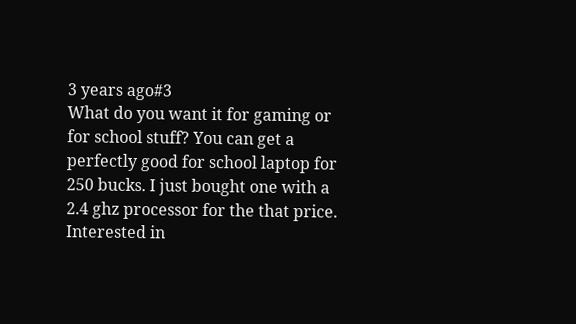3 years ago#3
What do you want it for gaming or for school stuff? You can get a perfectly good for school laptop for 250 bucks. I just bought one with a 2.4 ghz processor for the that price.
Interested in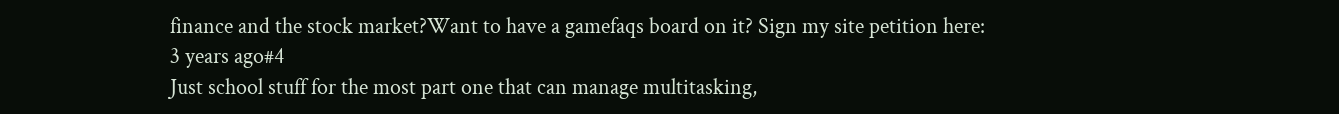finance and the stock market?Want to have a gamefaqs board on it? Sign my site petition here:
3 years ago#4
Just school stuff for the most part one that can manage multitasking,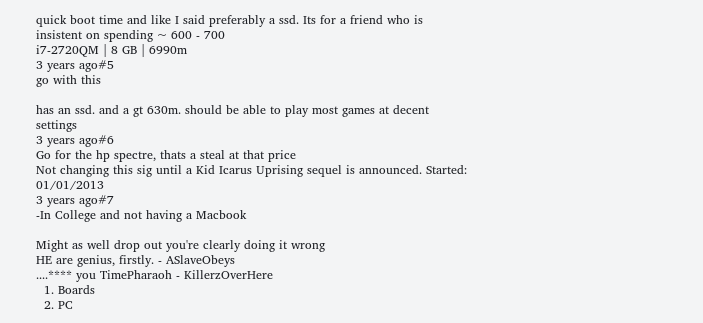quick boot time and like I said preferably a ssd. Its for a friend who is insistent on spending ~ 600 - 700
i7-2720QM | 8 GB | 6990m
3 years ago#5
go with this

has an ssd. and a gt 630m. should be able to play most games at decent settings
3 years ago#6
Go for the hp spectre, thats a steal at that price
Not changing this sig until a Kid Icarus Uprising sequel is announced. Started: 01/01/2013
3 years ago#7
-In College and not having a Macbook

Might as well drop out you're clearly doing it wrong
HE are genius, firstly. - ASlaveObeys
....**** you TimePharaoh - KillerzOverHere
  1. Boards
  2. PC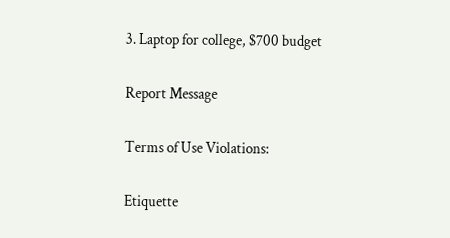3. Laptop for college, $700 budget

Report Message

Terms of Use Violations:

Etiquette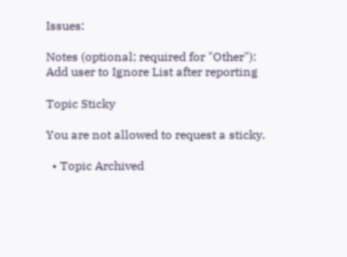Issues:

Notes (optional; required for "Other"):
Add user to Ignore List after reporting

Topic Sticky

You are not allowed to request a sticky.

  • Topic Archived